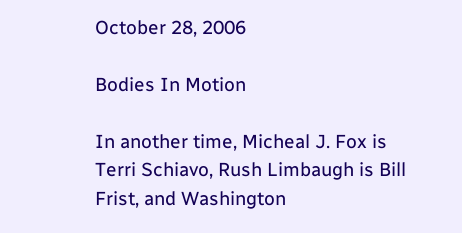October 28, 2006

Bodies In Motion

In another time, Micheal J. Fox is Terri Schiavo, Rush Limbaugh is Bill Frist, and Washington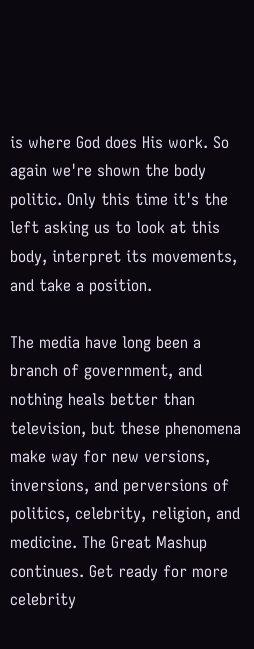is where God does His work. So again we're shown the body politic. Only this time it's the left asking us to look at this body, interpret its movements, and take a position.

The media have long been a branch of government, and nothing heals better than television, but these phenomena make way for new versions, inversions, and perversions of politics, celebrity, religion, and medicine. The Great Mashup continues. Get ready for more celebrity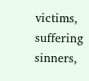victims, suffering sinners,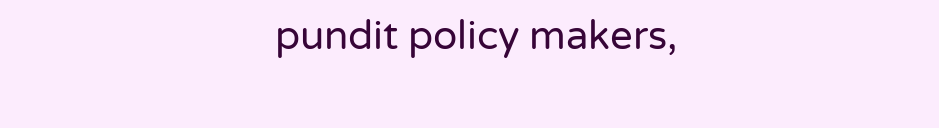pundit policy makers,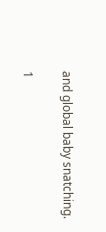and global baby snatching.

1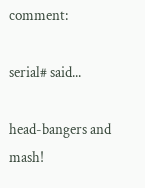comment:

serial# said...

head-bangers and mash!